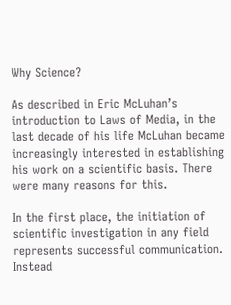Why Science?

As described in Eric McLuhan’s introduction to Laws of Media, in the last decade of his life McLuhan became increasingly interested in establishing his work on a scientific basis. There were many reasons for this.

In the first place, the initiation of scientific investigation in any field represents successful communication. Instead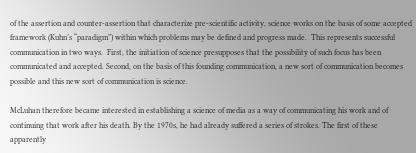of the assertion and counter-assertion that characterize pre-scientific activity, science works on the basis of some accepted framework (Kuhn’s “paradigm”) within which problems may be defined and progress made.  This represents successful communication in two ways.  First, the initiation of science presupposes that the possibility of such focus has been communicated and accepted. Second, on the basis of this founding communication, a new sort of communication becomes possible and this new sort of communication is science.

McLuhan therefore became interested in establishing a science of media as a way of communicating his work and of continuing that work after his death. By the 1970s, he had already suffered a series of strokes. The first of these apparently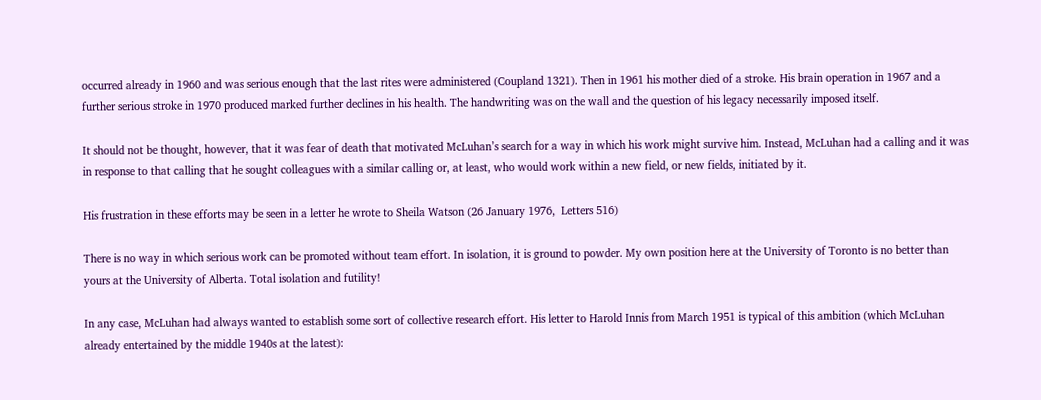occurred already in 1960 and was serious enough that the last rites were administered (Coupland 1321). Then in 1961 his mother died of a stroke. His brain operation in 1967 and a further serious stroke in 1970 produced marked further declines in his health. The handwriting was on the wall and the question of his legacy necessarily imposed itself.

It should not be thought, however, that it was fear of death that motivated McLuhan’s search for a way in which his work might survive him. Instead, McLuhan had a calling and it was in response to that calling that he sought colleagues with a similar calling or, at least, who would work within a new field, or new fields, initiated by it.

His frustration in these efforts may be seen in a letter he wrote to Sheila Watson (26 January 1976,  Letters 516)

There is no way in which serious work can be promoted without team effort. In isolation, it is ground to powder. My own position here at the University of Toronto is no better than yours at the University of Alberta. Total isolation and futility!

In any case, McLuhan had always wanted to establish some sort of collective research effort. His letter to Harold Innis from March 1951 is typical of this ambition (which McLuhan already entertained by the middle 1940s at the latest):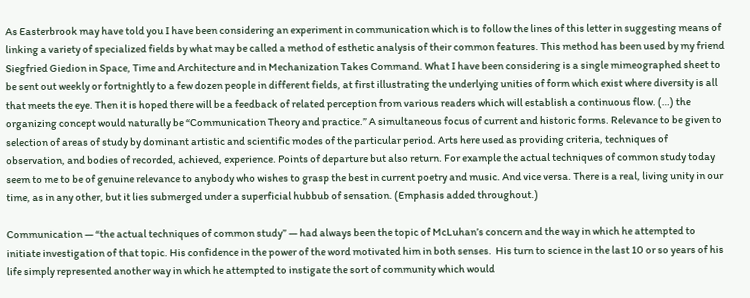As Easterbrook may have told you I have been considering an experiment in communication which is to follow the lines of this letter in suggesting means of linking a variety of specialized fields by what may be called a method of esthetic analysis of their common features. This method has been used by my friend Siegfried Giedion in Space, Time and Architecture and in Mechanization Takes Command. What I have been considering is a single mimeographed sheet to be sent out weekly or fortnightly to a few dozen people in different fields, at first illustrating the underlying unities of form which exist where diversity is all that meets the eye. Then it is hoped there will be a feedback of related perception from various readers which will establish a continuous flow. (…) the organizing concept would naturally be “Communication Theory and practice.” A simultaneous focus of current and historic forms. Relevance to be given to selection of areas of study by dominant artistic and scientific modes of the particular period. Arts here used as providing criteria, techniques of observation, and bodies of recorded, achieved, experience. Points of departure but also return. For example the actual techniques of common study today seem to me to be of genuine relevance to anybody who wishes to grasp the best in current poetry and music. And vice versa. There is a real, living unity in our time, as in any other, but it lies submerged under a superficial hubbub of sensation. (Emphasis added throughout.)

Communication — “the actual techniques of common study” — had always been the topic of McLuhan’s concern and the way in which he attempted to initiate investigation of that topic. His confidence in the power of the word motivated him in both senses.  His turn to science in the last 10 or so years of his life simply represented another way in which he attempted to instigate the sort of community which would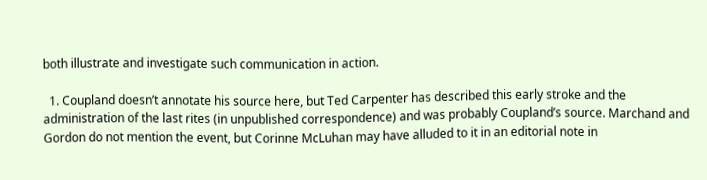both illustrate and investigate such communication in action.

  1. Coupland doesn’t annotate his source here, but Ted Carpenter has described this early stroke and the administration of the last rites (in unpublished correspondence) and was probably Coupland’s source. Marchand and Gordon do not mention the event, but Corinne McLuhan may have alluded to it in an editorial note in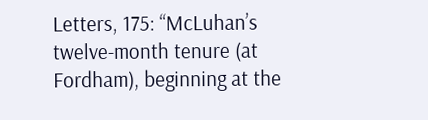Letters, 175: “McLuhan’s twelve-month tenure (at Fordham), beginning at the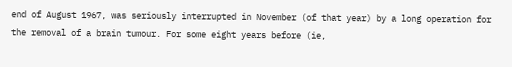end of August 1967, was seriously interrupted in November (of that year) by a long operation for the removal of a brain tumour. For some eight years before (ie,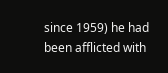since 1959) he had been afflicted with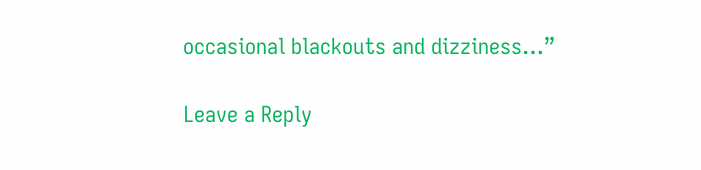occasional blackouts and dizziness…”

Leave a Reply